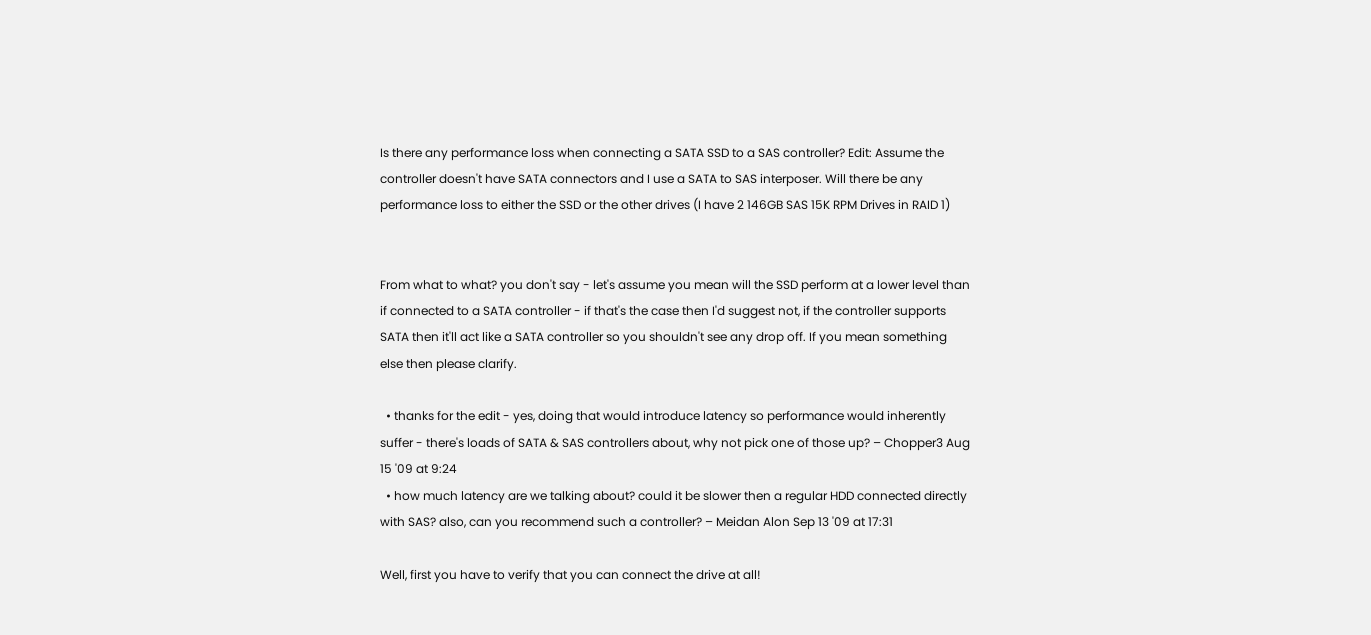Is there any performance loss when connecting a SATA SSD to a SAS controller? Edit: Assume the controller doesn't have SATA connectors and I use a SATA to SAS interposer. Will there be any performance loss to either the SSD or the other drives (I have 2 146GB SAS 15K RPM Drives in RAID 1)


From what to what? you don't say - let's assume you mean will the SSD perform at a lower level than if connected to a SATA controller - if that's the case then I'd suggest not, if the controller supports SATA then it'll act like a SATA controller so you shouldn't see any drop off. If you mean something else then please clarify.

  • thanks for the edit - yes, doing that would introduce latency so performance would inherently suffer - there's loads of SATA & SAS controllers about, why not pick one of those up? – Chopper3 Aug 15 '09 at 9:24
  • how much latency are we talking about? could it be slower then a regular HDD connected directly with SAS? also, can you recommend such a controller? – Meidan Alon Sep 13 '09 at 17:31

Well, first you have to verify that you can connect the drive at all!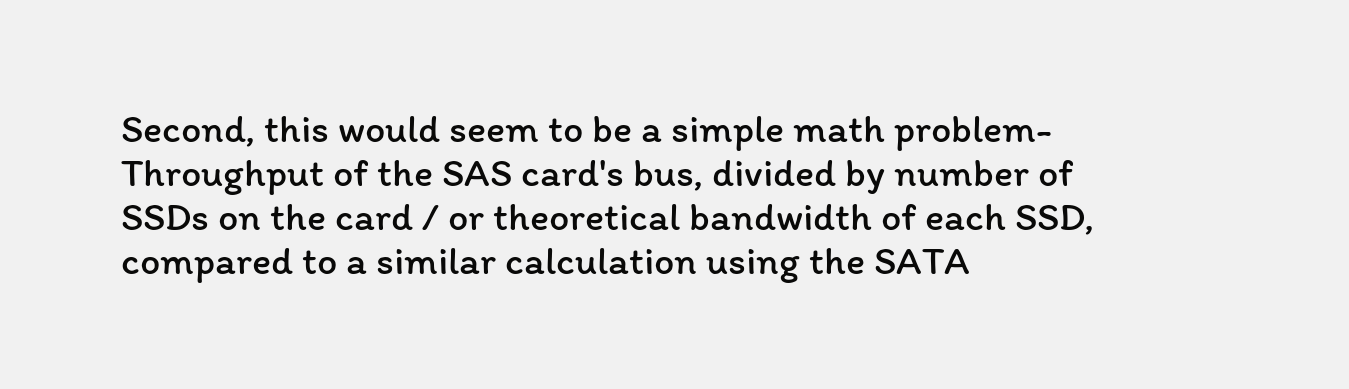Second, this would seem to be a simple math problem- Throughput of the SAS card's bus, divided by number of SSDs on the card / or theoretical bandwidth of each SSD, compared to a similar calculation using the SATA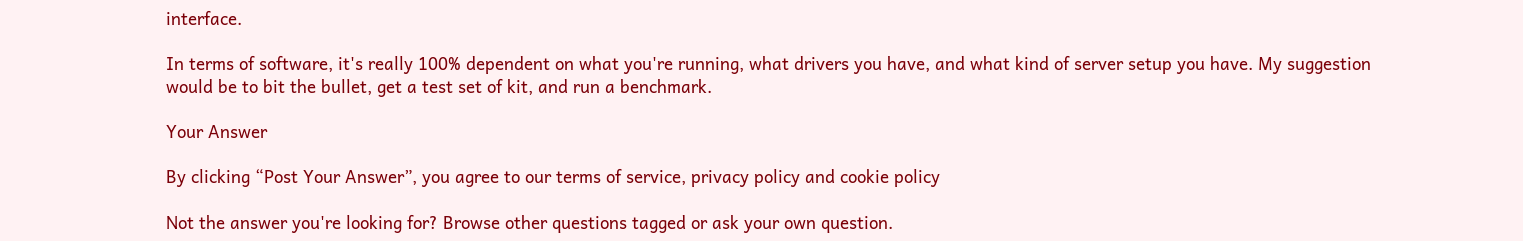interface.

In terms of software, it's really 100% dependent on what you're running, what drivers you have, and what kind of server setup you have. My suggestion would be to bit the bullet, get a test set of kit, and run a benchmark.

Your Answer

By clicking “Post Your Answer”, you agree to our terms of service, privacy policy and cookie policy

Not the answer you're looking for? Browse other questions tagged or ask your own question.